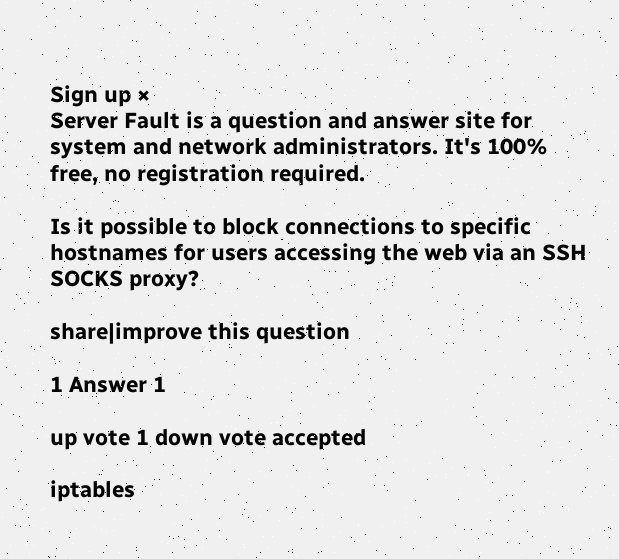Sign up ×
Server Fault is a question and answer site for system and network administrators. It's 100% free, no registration required.

Is it possible to block connections to specific hostnames for users accessing the web via an SSH SOCKS proxy?

share|improve this question

1 Answer 1

up vote 1 down vote accepted

iptables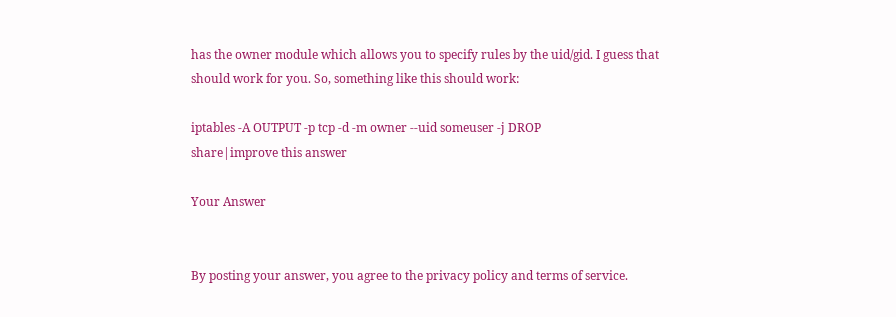has the owner module which allows you to specify rules by the uid/gid. I guess that should work for you. So, something like this should work:

iptables -A OUTPUT -p tcp -d -m owner --uid someuser -j DROP
share|improve this answer

Your Answer


By posting your answer, you agree to the privacy policy and terms of service.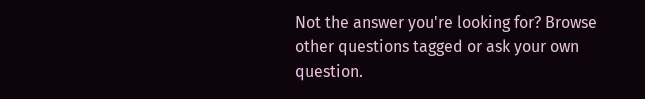Not the answer you're looking for? Browse other questions tagged or ask your own question.